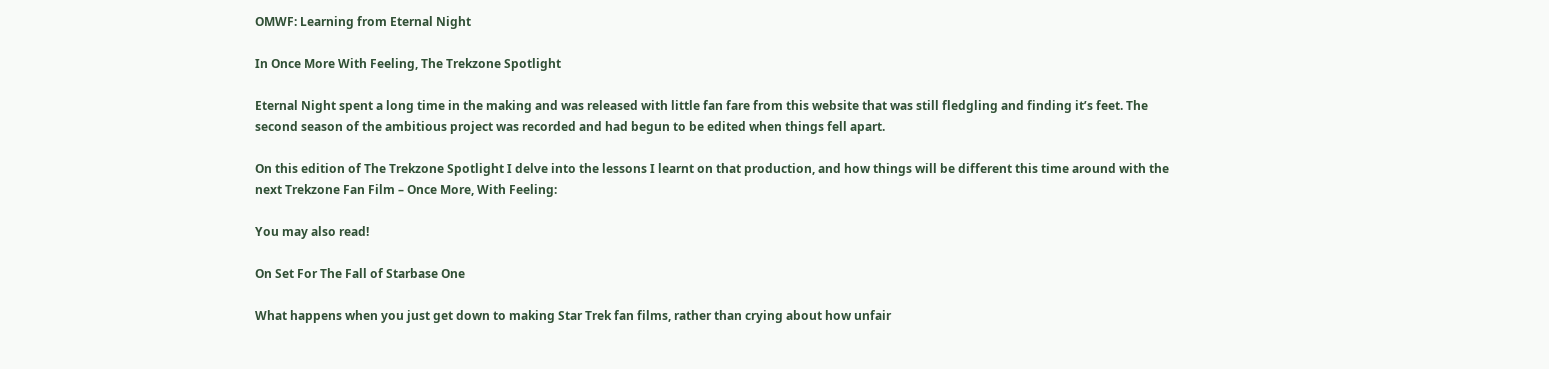OMWF: Learning from Eternal Night

In Once More With Feeling, The Trekzone Spotlight

Eternal Night spent a long time in the making and was released with little fan fare from this website that was still fledgling and finding it’s feet. The second season of the ambitious project was recorded and had begun to be edited when things fell apart.

On this edition of The Trekzone Spotlight I delve into the lessons I learnt on that production, and how things will be different this time around with the next Trekzone Fan Film – Once More, With Feeling:

You may also read!

On Set For The Fall of Starbase One

What happens when you just get down to making Star Trek fan films, rather than crying about how unfair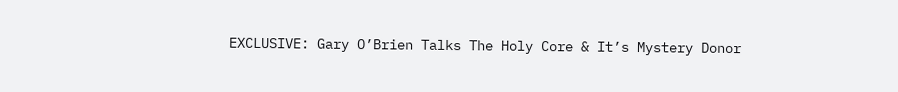EXCLUSIVE: Gary O’Brien Talks The Holy Core & It’s Mystery Donor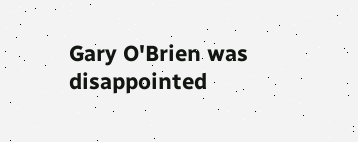Gary O'Brien was disappointed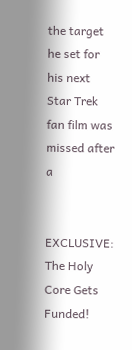the target he set for his next Star Trek fan film was missed after a


EXCLUSIVE: The Holy Core Gets Funded!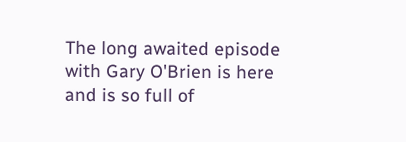The long awaited episode with Gary O'Brien is here and is so full of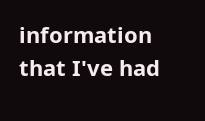information that I've had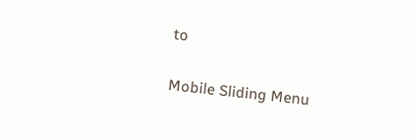to


Mobile Sliding Menu